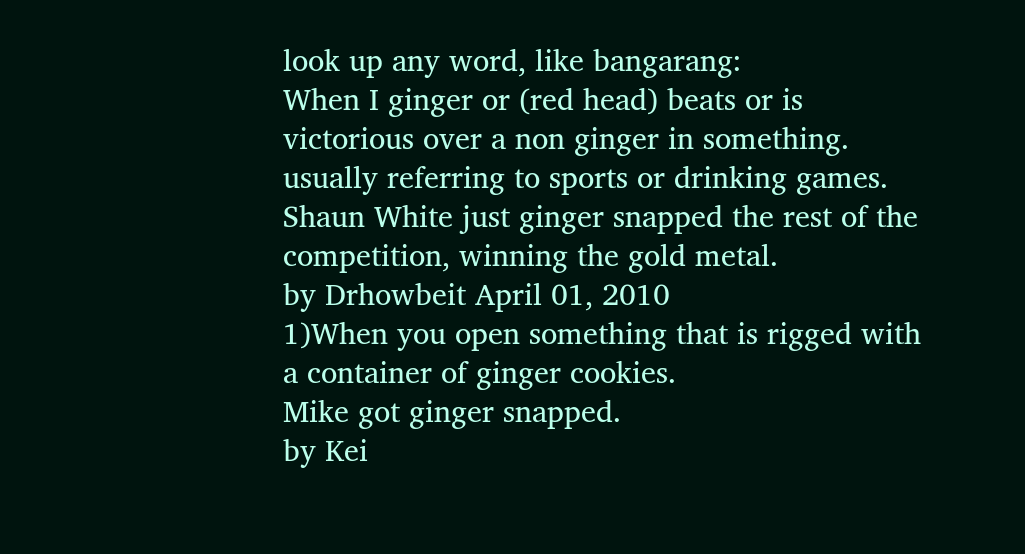look up any word, like bangarang:
When I ginger or (red head) beats or is victorious over a non ginger in something. usually referring to sports or drinking games.
Shaun White just ginger snapped the rest of the competition, winning the gold metal.
by Drhowbeit April 01, 2010
1)When you open something that is rigged with a container of ginger cookies.
Mike got ginger snapped.
by Kei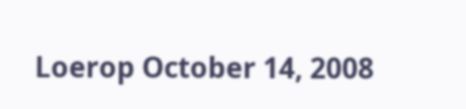Loerop October 14, 2008